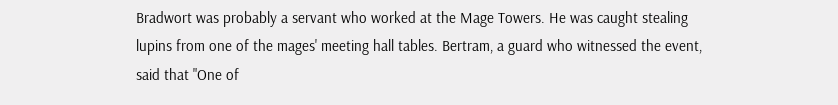Bradwort was probably a servant who worked at the Mage Towers. He was caught stealing lupins from one of the mages' meeting hall tables. Bertram, a guard who witnessed the event, said that "One of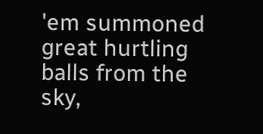'em summoned great hurtling balls from the sky,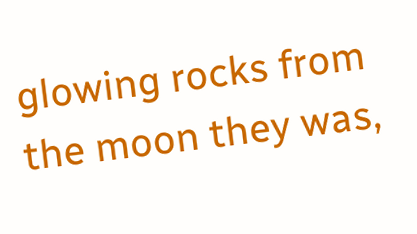glowing rocks from the moon they was,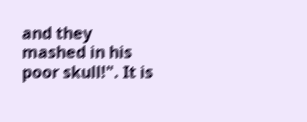and they mashed in his poor skull!". It is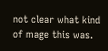not clear what kind of mage this was.